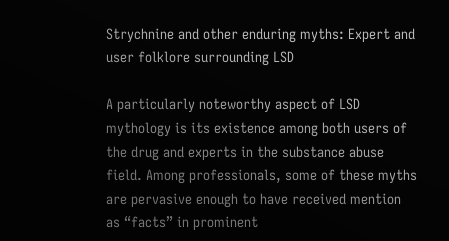Strychnine and other enduring myths: Expert and user folklore surrounding LSD

A particularly noteworthy aspect of LSD mythology is its existence among both users of the drug and experts in the substance abuse field. Among professionals, some of these myths are pervasive enough to have received mention as “facts” in prominent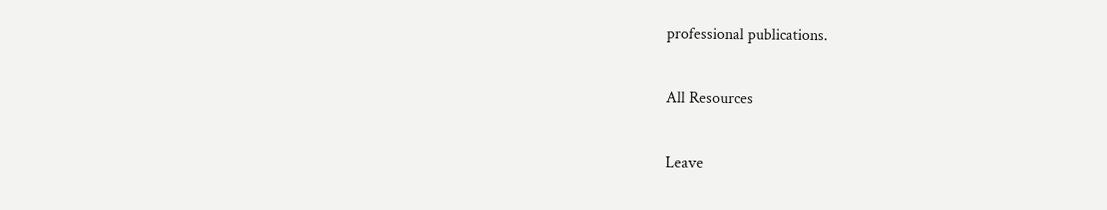professional publications.

All Resources

Leave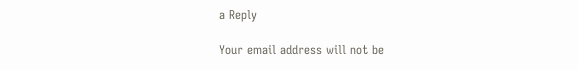a Reply

Your email address will not be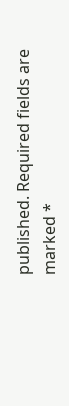published. Required fields are marked *